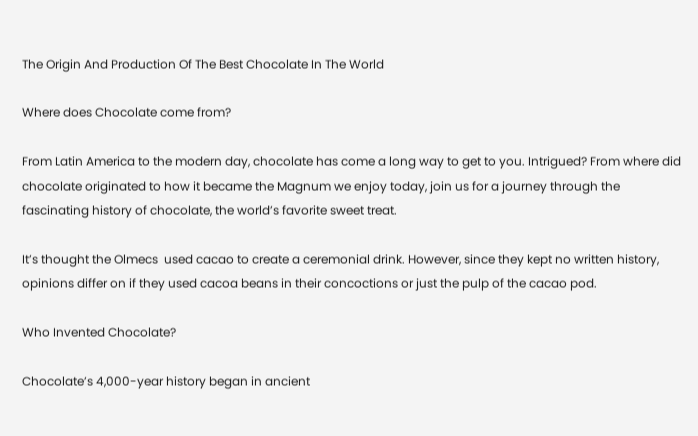The Origin And Production Of The Best Chocolate In The World

Where does Chocolate come from?

From Latin America to the modern day, chocolate has come a long way to get to you. Intrigued? From where did chocolate originated to how it became the Magnum we enjoy today, join us for a journey through the fascinating history of chocolate, the world’s favorite sweet treat.

It’s thought the Olmecs  used cacao to create a ceremonial drink. However, since they kept no written history, opinions differ on if they used cacoa beans in their concoctions or just the pulp of the cacao pod.

Who Invented Chocolate?

Chocolate’s 4,000-year history began in ancient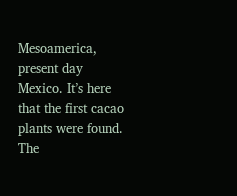Mesoamerica, present day Mexico. It’s here that the first cacao plants were found. The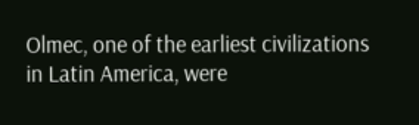Olmec, one of the earliest civilizations in Latin America, were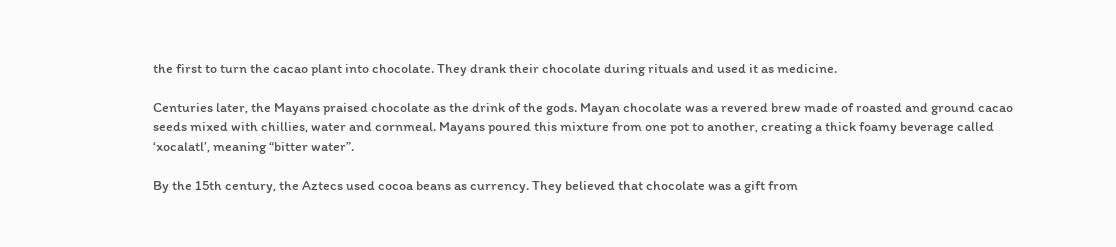the first to turn the cacao plant into chocolate. They drank their chocolate during rituals and used it as medicine.

Centuries later, the Mayans praised chocolate as the drink of the gods. Mayan chocolate was a revered brew made of roasted and ground cacao seeds mixed with chillies, water and cornmeal. Mayans poured this mixture from one pot to another, creating a thick foamy beverage called ‘xocalatl’, meaning “bitter water”.

By the 15th century, the Aztecs used cocoa beans as currency. They believed that chocolate was a gift from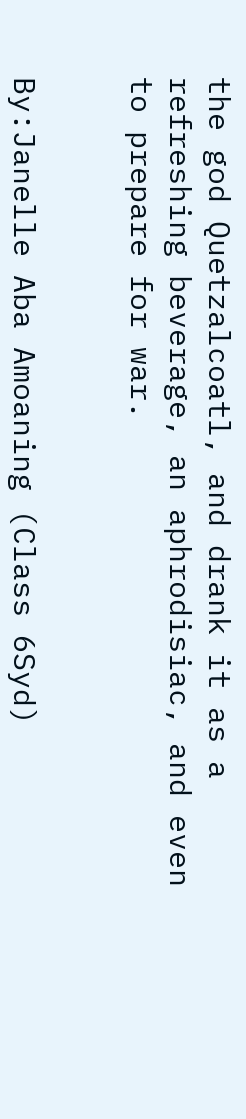the god Quetzalcoatl, and drank it as a refreshing beverage, an aphrodisiac, and even to prepare for war.


By:Janelle Aba Amoaning (Class 6Syd)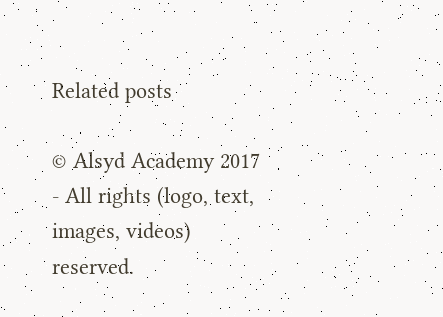Related posts

© Alsyd Academy 2017 - All rights (logo, text, images, videos) reserved.